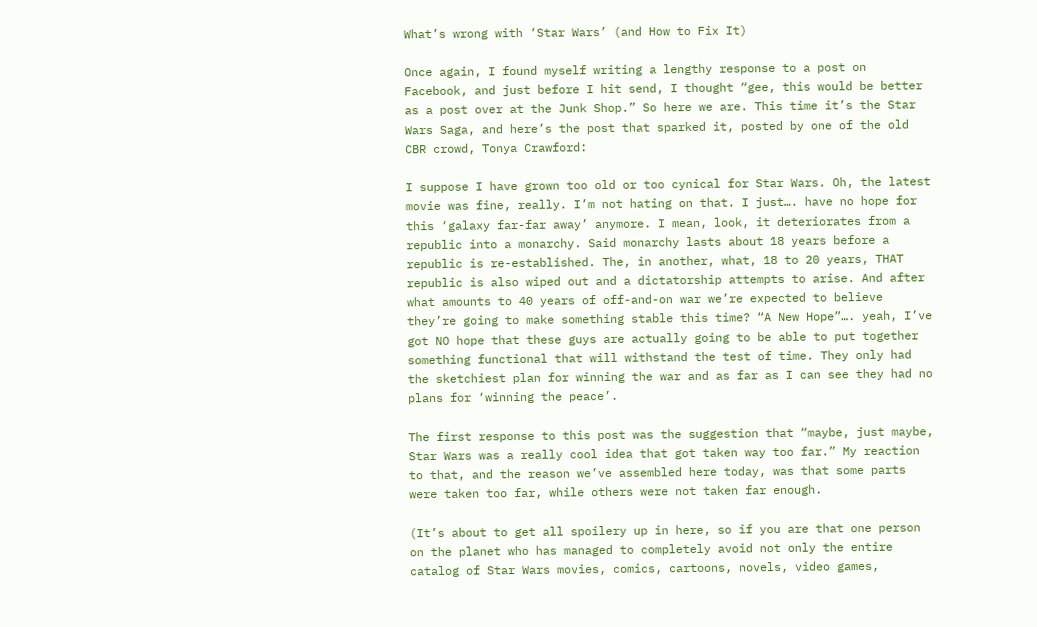What’s wrong with ‘Star Wars’ (and How to Fix It)

Once again, I found myself writing a lengthy response to a post on Facebook, and just before I hit send, I thought “gee, this would be better as a post over at the Junk Shop.” So here we are. This time it’s the Star Wars Saga, and here’s the post that sparked it, posted by one of the old CBR crowd, Tonya Crawford:

I suppose I have grown too old or too cynical for Star Wars. Oh, the latest movie was fine, really. I’m not hating on that. I just…. have no hope for this ‘galaxy far-far away’ anymore. I mean, look, it deteriorates from a republic into a monarchy. Said monarchy lasts about 18 years before a republic is re-established. The, in another, what, 18 to 20 years, THAT republic is also wiped out and a dictatorship attempts to arise. And after what amounts to 40 years of off-and-on war we’re expected to believe they’re going to make something stable this time? “A New Hope”…. yeah, I’ve got NO hope that these guys are actually going to be able to put together something functional that will withstand the test of time. They only had the sketchiest plan for winning the war and as far as I can see they had no plans for ‘winning the peace’.

The first response to this post was the suggestion that “maybe, just maybe, Star Wars was a really cool idea that got taken way too far.” My reaction to that, and the reason we’ve assembled here today, was that some parts were taken too far, while others were not taken far enough.

(It’s about to get all spoilery up in here, so if you are that one person on the planet who has managed to completely avoid not only the entire catalog of Star Wars movies, comics, cartoons, novels, video games,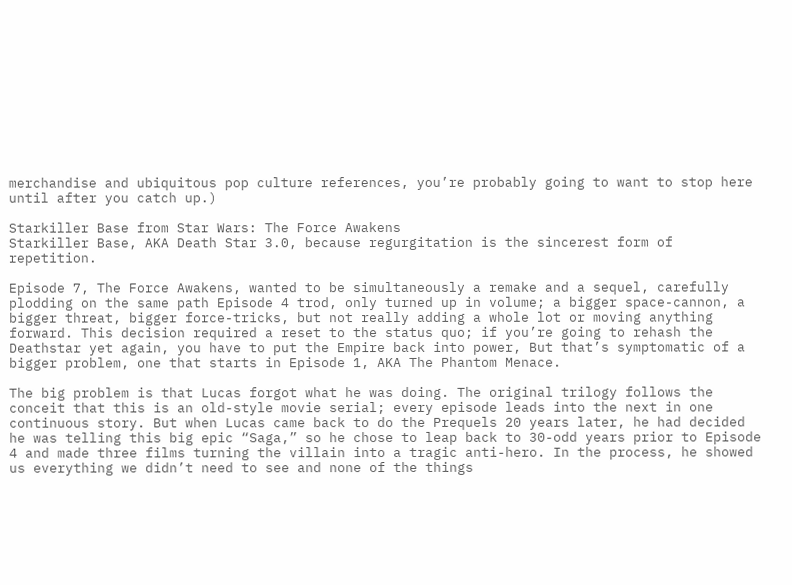merchandise and ubiquitous pop culture references, you’re probably going to want to stop here until after you catch up.)

Starkiller Base from Star Wars: The Force Awakens
Starkiller Base, AKA Death Star 3.0, because regurgitation is the sincerest form of repetition.

Episode 7, The Force Awakens, wanted to be simultaneously a remake and a sequel, carefully plodding on the same path Episode 4 trod, only turned up in volume; a bigger space-cannon, a bigger threat, bigger force-tricks, but not really adding a whole lot or moving anything forward. This decision required a reset to the status quo; if you’re going to rehash the Deathstar yet again, you have to put the Empire back into power, But that’s symptomatic of a bigger problem, one that starts in Episode 1, AKA The Phantom Menace.

The big problem is that Lucas forgot what he was doing. The original trilogy follows the conceit that this is an old-style movie serial; every episode leads into the next in one continuous story. But when Lucas came back to do the Prequels 20 years later, he had decided he was telling this big epic “Saga,” so he chose to leap back to 30-odd years prior to Episode 4 and made three films turning the villain into a tragic anti-hero. In the process, he showed us everything we didn’t need to see and none of the things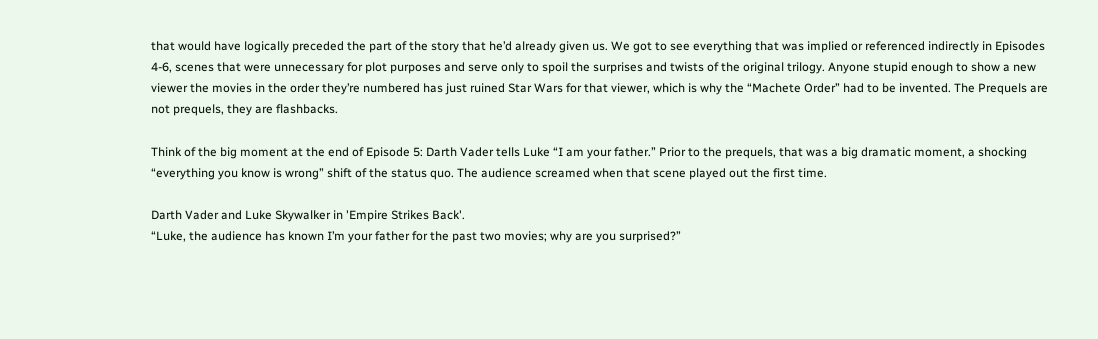that would have logically preceded the part of the story that he’d already given us. We got to see everything that was implied or referenced indirectly in Episodes 4-6, scenes that were unnecessary for plot purposes and serve only to spoil the surprises and twists of the original trilogy. Anyone stupid enough to show a new viewer the movies in the order they’re numbered has just ruined Star Wars for that viewer, which is why the “Machete Order” had to be invented. The Prequels are not prequels, they are flashbacks.

Think of the big moment at the end of Episode 5: Darth Vader tells Luke “I am your father.” Prior to the prequels, that was a big dramatic moment, a shocking “everything you know is wrong” shift of the status quo. The audience screamed when that scene played out the first time.

Darth Vader and Luke Skywalker in 'Empire Strikes Back'.
“Luke, the audience has known I’m your father for the past two movies; why are you surprised?”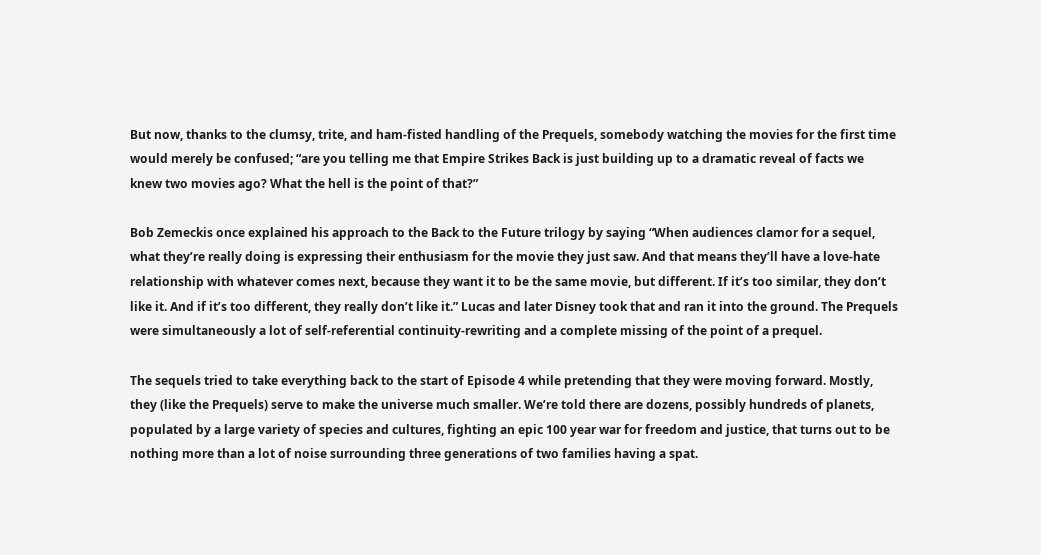But now, thanks to the clumsy, trite, and ham-fisted handling of the Prequels, somebody watching the movies for the first time would merely be confused; “are you telling me that Empire Strikes Back is just building up to a dramatic reveal of facts we knew two movies ago? What the hell is the point of that?”

Bob Zemeckis once explained his approach to the Back to the Future trilogy by saying “When audiences clamor for a sequel, what they’re really doing is expressing their enthusiasm for the movie they just saw. And that means they’ll have a love-hate relationship with whatever comes next, because they want it to be the same movie, but different. If it’s too similar, they don’t like it. And if it’s too different, they really don’t like it.” Lucas and later Disney took that and ran it into the ground. The Prequels were simultaneously a lot of self-referential continuity-rewriting and a complete missing of the point of a prequel.

The sequels tried to take everything back to the start of Episode 4 while pretending that they were moving forward. Mostly, they (like the Prequels) serve to make the universe much smaller. We’re told there are dozens, possibly hundreds of planets, populated by a large variety of species and cultures, fighting an epic 100 year war for freedom and justice, that turns out to be nothing more than a lot of noise surrounding three generations of two families having a spat.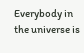Everybody in the universe is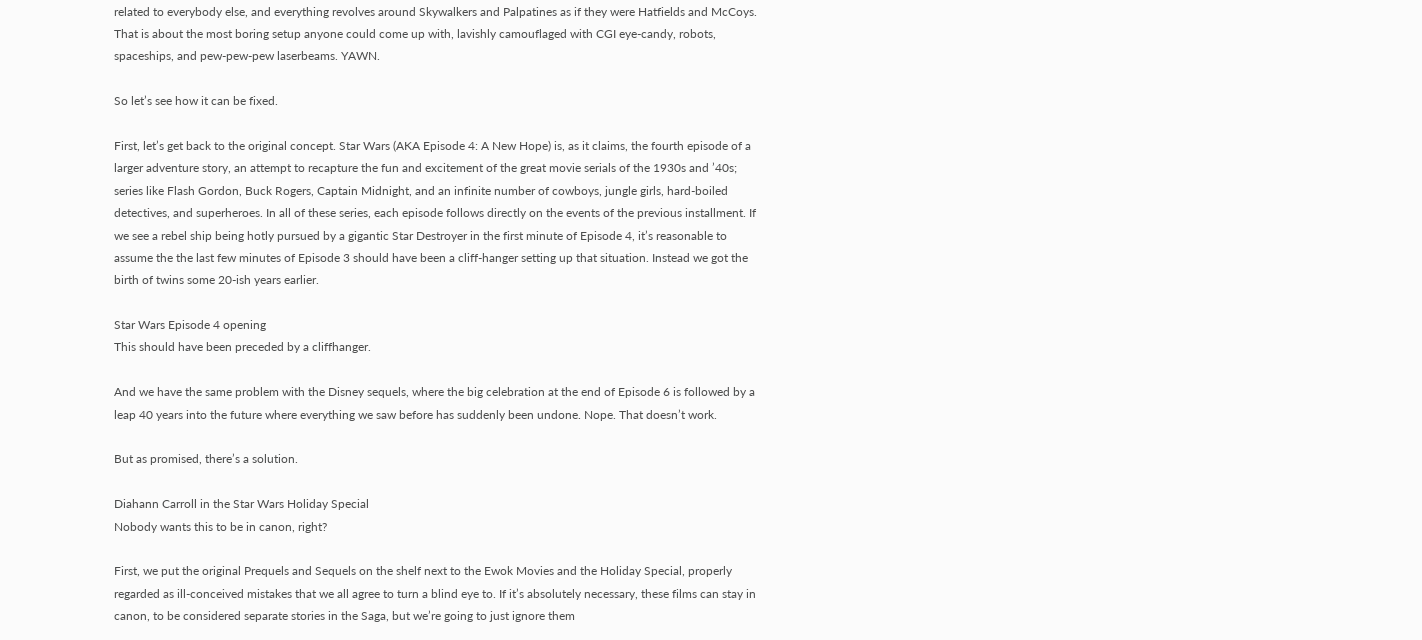related to everybody else, and everything revolves around Skywalkers and Palpatines as if they were Hatfields and McCoys. That is about the most boring setup anyone could come up with, lavishly camouflaged with CGI eye-candy, robots, spaceships, and pew-pew-pew laserbeams. YAWN.

So let’s see how it can be fixed.

First, let’s get back to the original concept. Star Wars (AKA Episode 4: A New Hope) is, as it claims, the fourth episode of a larger adventure story, an attempt to recapture the fun and excitement of the great movie serials of the 1930s and ’40s; series like Flash Gordon, Buck Rogers, Captain Midnight, and an infinite number of cowboys, jungle girls, hard-boiled detectives, and superheroes. In all of these series, each episode follows directly on the events of the previous installment. If we see a rebel ship being hotly pursued by a gigantic Star Destroyer in the first minute of Episode 4, it’s reasonable to assume the the last few minutes of Episode 3 should have been a cliff-hanger setting up that situation. Instead we got the birth of twins some 20-ish years earlier.

Star Wars Episode 4 opening
This should have been preceded by a cliffhanger.

And we have the same problem with the Disney sequels, where the big celebration at the end of Episode 6 is followed by a leap 40 years into the future where everything we saw before has suddenly been undone. Nope. That doesn’t work.

But as promised, there’s a solution.

Diahann Carroll in the Star Wars Holiday Special
Nobody wants this to be in canon, right?

First, we put the original Prequels and Sequels on the shelf next to the Ewok Movies and the Holiday Special, properly regarded as ill-conceived mistakes that we all agree to turn a blind eye to. If it’s absolutely necessary, these films can stay in canon, to be considered separate stories in the Saga, but we’re going to just ignore them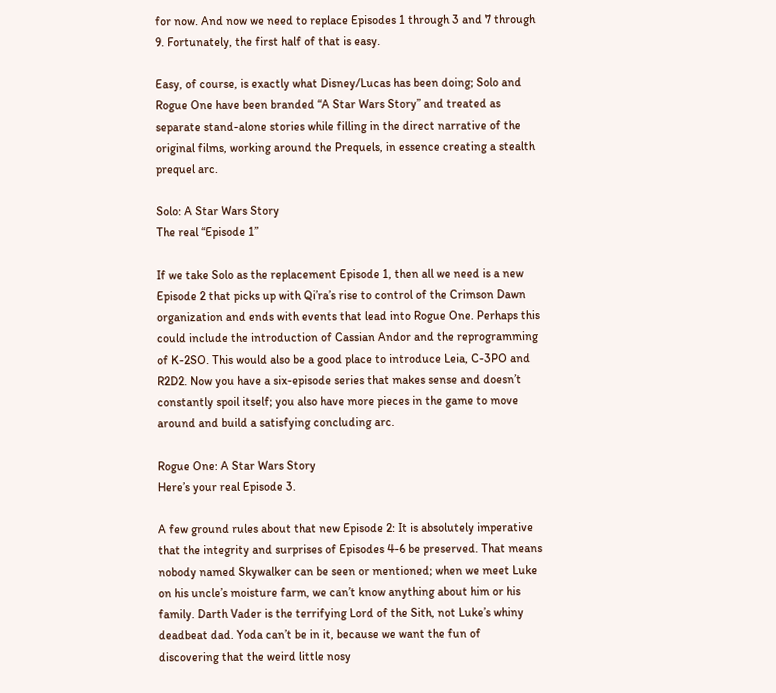for now. And now we need to replace Episodes 1 through 3 and 7 through 9. Fortunately, the first half of that is easy.

Easy, of course, is exactly what Disney/Lucas has been doing; Solo and Rogue One have been branded “A Star Wars Story” and treated as separate stand-alone stories while filling in the direct narrative of the original films, working around the Prequels, in essence creating a stealth prequel arc.

Solo: A Star Wars Story
The real “Episode 1”

If we take Solo as the replacement Episode 1, then all we need is a new Episode 2 that picks up with Qi’ra’s rise to control of the Crimson Dawn organization and ends with events that lead into Rogue One. Perhaps this could include the introduction of Cassian Andor and the reprogramming of K-2SO. This would also be a good place to introduce Leia, C-3PO and R2D2. Now you have a six-episode series that makes sense and doesn’t constantly spoil itself; you also have more pieces in the game to move around and build a satisfying concluding arc.

Rogue One: A Star Wars Story
Here’s your real Episode 3.

A few ground rules about that new Episode 2: It is absolutely imperative that the integrity and surprises of Episodes 4-6 be preserved. That means nobody named Skywalker can be seen or mentioned; when we meet Luke on his uncle’s moisture farm, we can’t know anything about him or his family. Darth Vader is the terrifying Lord of the Sith, not Luke’s whiny deadbeat dad. Yoda can’t be in it, because we want the fun of discovering that the weird little nosy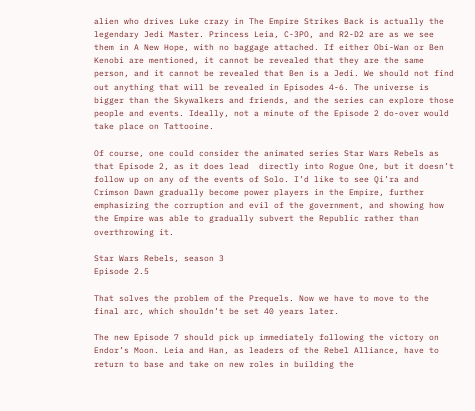alien who drives Luke crazy in The Empire Strikes Back is actually the legendary Jedi Master. Princess Leia, C-3PO, and R2-D2 are as we see them in A New Hope, with no baggage attached. If either Obi-Wan or Ben Kenobi are mentioned, it cannot be revealed that they are the same person, and it cannot be revealed that Ben is a Jedi. We should not find out anything that will be revealed in Episodes 4-6. The universe is bigger than the Skywalkers and friends, and the series can explore those people and events. Ideally, not a minute of the Episode 2 do-over would take place on Tattooine.

Of course, one could consider the animated series Star Wars Rebels as that Episode 2, as it does lead  directly into Rogue One, but it doesn’t follow up on any of the events of Solo. I’d like to see Qi’ra and Crimson Dawn gradually become power players in the Empire, further emphasizing the corruption and evil of the government, and showing how the Empire was able to gradually subvert the Republic rather than overthrowing it.

Star Wars Rebels, season 3
Episode 2.5

That solves the problem of the Prequels. Now we have to move to the final arc, which shouldn’t be set 40 years later.

The new Episode 7 should pick up immediately following the victory on Endor’s Moon. Leia and Han, as leaders of the Rebel Alliance, have to return to base and take on new roles in building the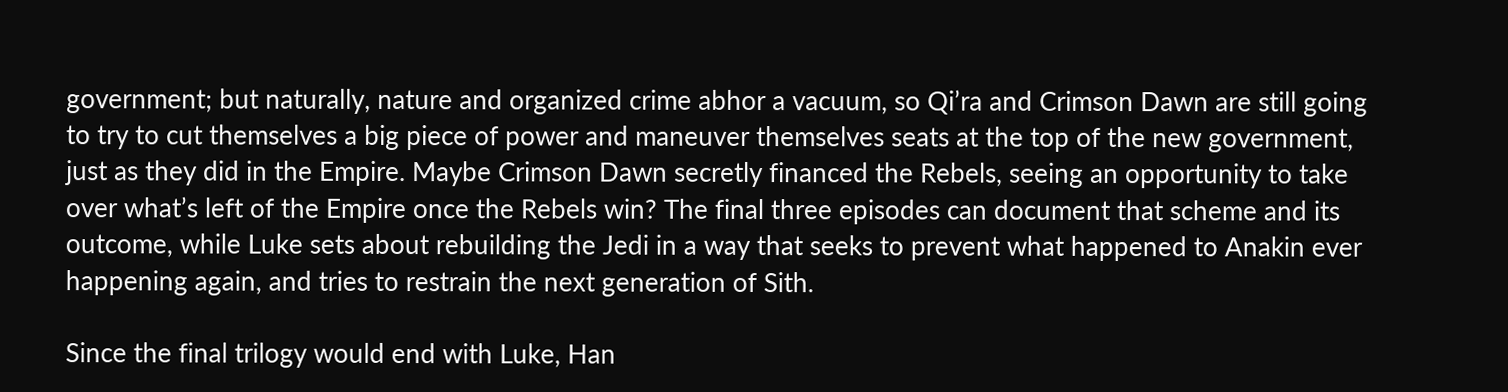government; but naturally, nature and organized crime abhor a vacuum, so Qi’ra and Crimson Dawn are still going to try to cut themselves a big piece of power and maneuver themselves seats at the top of the new government, just as they did in the Empire. Maybe Crimson Dawn secretly financed the Rebels, seeing an opportunity to take over what’s left of the Empire once the Rebels win? The final three episodes can document that scheme and its outcome, while Luke sets about rebuilding the Jedi in a way that seeks to prevent what happened to Anakin ever happening again, and tries to restrain the next generation of Sith.

Since the final trilogy would end with Luke, Han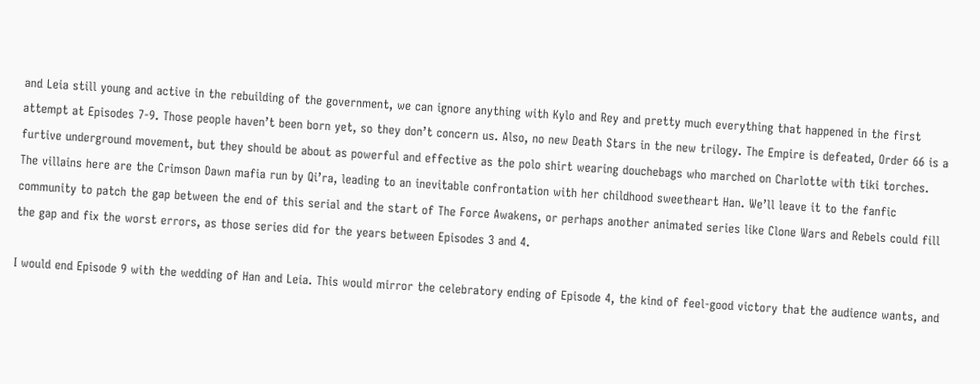and Leia still young and active in the rebuilding of the government, we can ignore anything with Kylo and Rey and pretty much everything that happened in the first attempt at Episodes 7-9. Those people haven’t been born yet, so they don’t concern us. Also, no new Death Stars in the new trilogy. The Empire is defeated, Order 66 is a furtive underground movement, but they should be about as powerful and effective as the polo shirt wearing douchebags who marched on Charlotte with tiki torches. The villains here are the Crimson Dawn mafia run by Qi’ra, leading to an inevitable confrontation with her childhood sweetheart Han. We’ll leave it to the fanfic community to patch the gap between the end of this serial and the start of The Force Awakens, or perhaps another animated series like Clone Wars and Rebels could fill the gap and fix the worst errors, as those series did for the years between Episodes 3 and 4.

I would end Episode 9 with the wedding of Han and Leia. This would mirror the celebratory ending of Episode 4, the kind of feel-good victory that the audience wants, and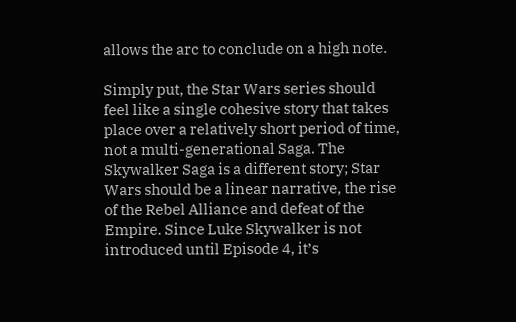allows the arc to conclude on a high note.

Simply put, the Star Wars series should feel like a single cohesive story that takes place over a relatively short period of time, not a multi-generational Saga. The Skywalker Saga is a different story; Star Wars should be a linear narrative, the rise of the Rebel Alliance and defeat of the Empire. Since Luke Skywalker is not introduced until Episode 4, it’s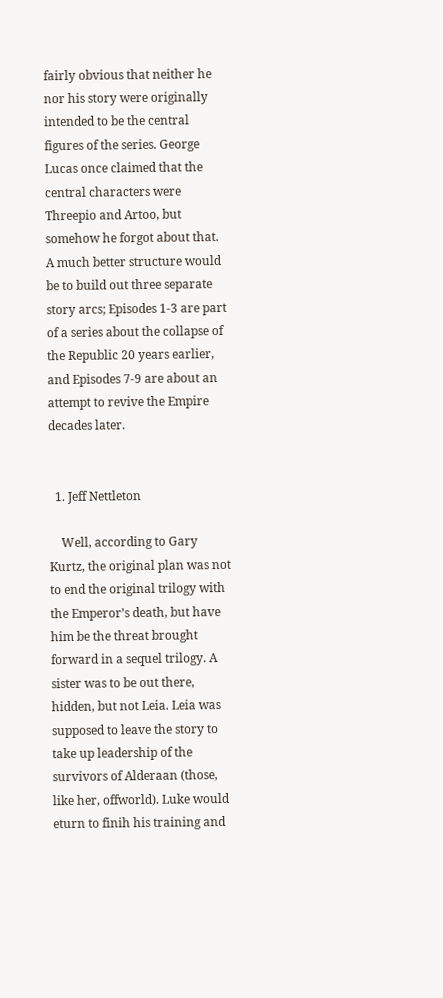fairly obvious that neither he nor his story were originally intended to be the central figures of the series. George Lucas once claimed that the central characters were Threepio and Artoo, but somehow he forgot about that. A much better structure would be to build out three separate story arcs; Episodes 1-3 are part of a series about the collapse of the Republic 20 years earlier, and Episodes 7-9 are about an attempt to revive the Empire decades later.


  1. Jeff Nettleton

    Well, according to Gary Kurtz, the original plan was not to end the original trilogy with the Emperor’s death, but have him be the threat brought forward in a sequel trilogy. A sister was to be out there, hidden, but not Leia. Leia was supposed to leave the story to take up leadership of the survivors of Alderaan (those, like her, offworld). Luke would eturn to finih his training and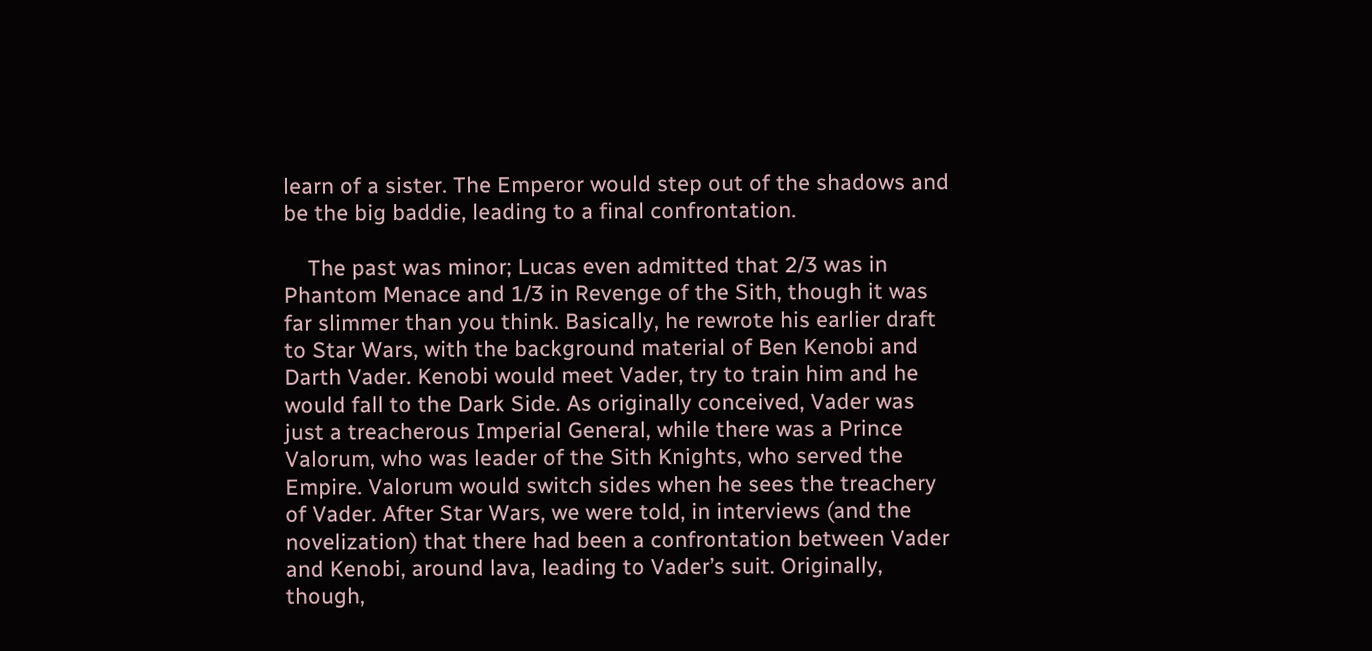learn of a sister. The Emperor would step out of the shadows and be the big baddie, leading to a final confrontation.

    The past was minor; Lucas even admitted that 2/3 was in Phantom Menace and 1/3 in Revenge of the Sith, though it was far slimmer than you think. Basically, he rewrote his earlier draft to Star Wars, with the background material of Ben Kenobi and Darth Vader. Kenobi would meet Vader, try to train him and he would fall to the Dark Side. As originally conceived, Vader was just a treacherous Imperial General, while there was a Prince Valorum, who was leader of the Sith Knights, who served the Empire. Valorum would switch sides when he sees the treachery of Vader. After Star Wars, we were told, in interviews (and the novelization) that there had been a confrontation between Vader and Kenobi, around lava, leading to Vader’s suit. Originally, though,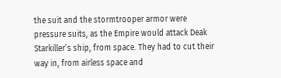the suit and the stormtrooper armor were pressure suits, as the Empire would attack Deak Starkiller’s ship, from space. They had to cut their way in, from airless space and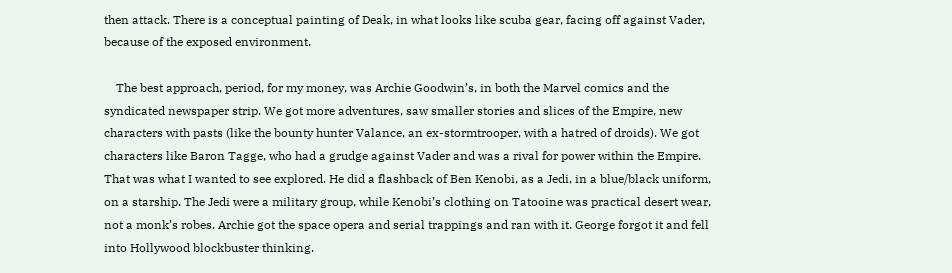then attack. There is a conceptual painting of Deak, in what looks like scuba gear, facing off against Vader, because of the exposed environment.

    The best approach, period, for my money, was Archie Goodwin’s, in both the Marvel comics and the syndicated newspaper strip. We got more adventures, saw smaller stories and slices of the Empire, new characters with pasts (like the bounty hunter Valance, an ex-stormtrooper, with a hatred of droids). We got characters like Baron Tagge, who had a grudge against Vader and was a rival for power within the Empire. That was what I wanted to see explored. He did a flashback of Ben Kenobi, as a Jedi, in a blue/black uniform, on a starship. The Jedi were a military group, while Kenobi’s clothing on Tatooine was practical desert wear, not a monk’s robes. Archie got the space opera and serial trappings and ran with it. George forgot it and fell into Hollywood blockbuster thinking.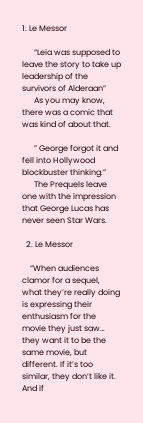1. Le Messor

      “Leia was supposed to leave the story to take up leadership of the survivors of Alderaan”
      As you may know, there was a comic that was kind of about that.

      ” George forgot it and fell into Hollywood blockbuster thinking.”
      The Prequels leave one with the impression that George Lucas has never seen Star Wars.

  2. Le Messor

    “When audiences clamor for a sequel, what they’re really doing is expressing their enthusiasm for the movie they just saw… they want it to be the same movie, but different. If it’s too similar, they don’t like it. And if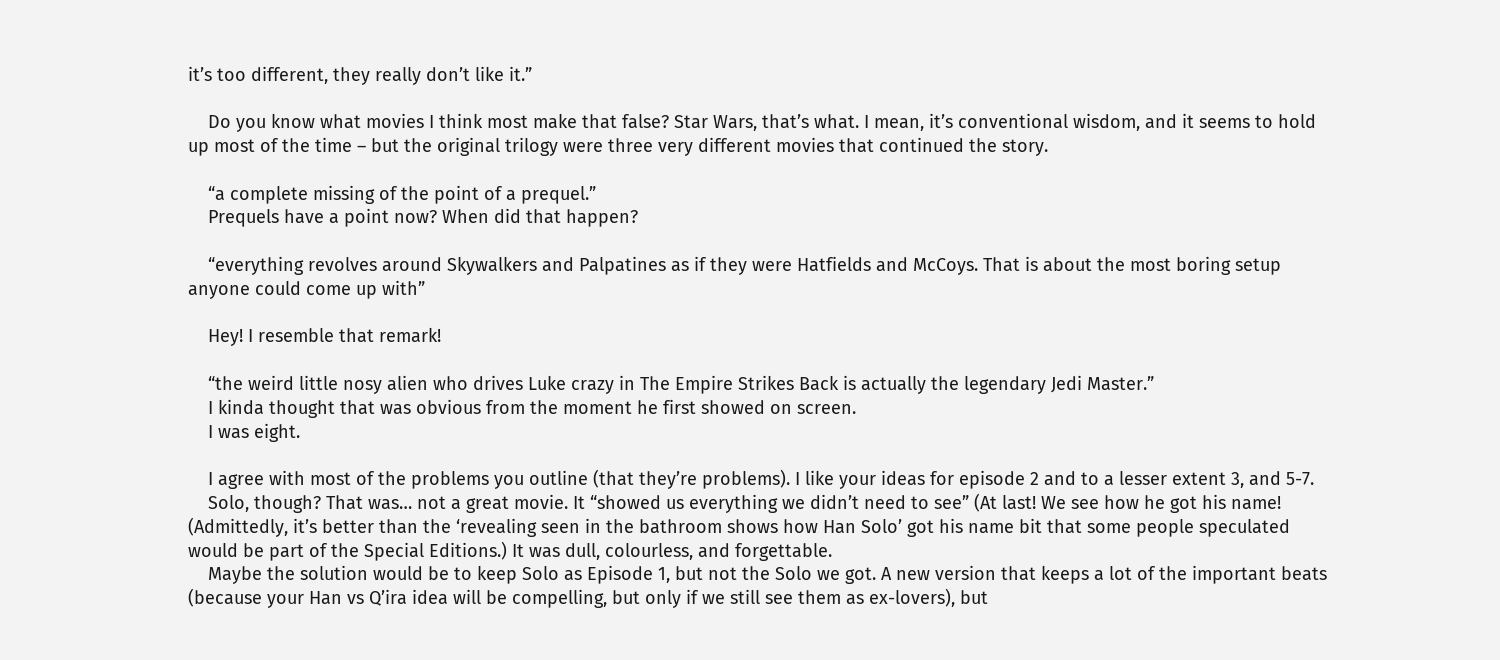it’s too different, they really don’t like it.”

    Do you know what movies I think most make that false? Star Wars, that’s what. I mean, it’s conventional wisdom, and it seems to hold up most of the time – but the original trilogy were three very different movies that continued the story.

    “a complete missing of the point of a prequel.”
    Prequels have a point now? When did that happen?

    “everything revolves around Skywalkers and Palpatines as if they were Hatfields and McCoys. That is about the most boring setup anyone could come up with”

    Hey! I resemble that remark!

    “the weird little nosy alien who drives Luke crazy in The Empire Strikes Back is actually the legendary Jedi Master.”
    I kinda thought that was obvious from the moment he first showed on screen.
    I was eight.

    I agree with most of the problems you outline (that they’re problems). I like your ideas for episode 2 and to a lesser extent 3, and 5-7.
    Solo, though? That was… not a great movie. It “showed us everything we didn’t need to see” (At last! We see how he got his name! (Admittedly, it’s better than the ‘revealing seen in the bathroom shows how Han Solo’ got his name bit that some people speculated would be part of the Special Editions.) It was dull, colourless, and forgettable.
    Maybe the solution would be to keep Solo as Episode 1, but not the Solo we got. A new version that keeps a lot of the important beats (because your Han vs Q’ira idea will be compelling, but only if we still see them as ex-lovers), but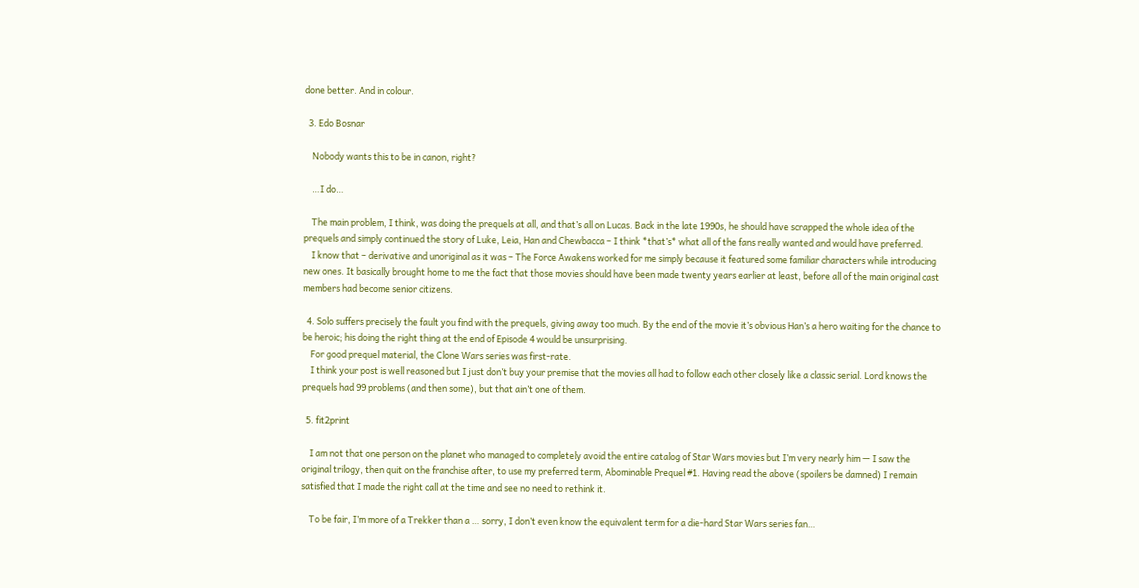done better. And in colour.

  3. Edo Bosnar

    Nobody wants this to be in canon, right?

    …I do…

    The main problem, I think, was doing the prequels at all, and that’s all on Lucas. Back in the late 1990s, he should have scrapped the whole idea of the prequels and simply continued the story of Luke, Leia, Han and Chewbacca – I think *that’s* what all of the fans really wanted and would have preferred.
    I know that – derivative and unoriginal as it was – The Force Awakens worked for me simply because it featured some familiar characters while introducing new ones. It basically brought home to me the fact that those movies should have been made twenty years earlier at least, before all of the main original cast members had become senior citizens.

  4. Solo suffers precisely the fault you find with the prequels, giving away too much. By the end of the movie it’s obvious Han’s a hero waiting for the chance to be heroic; his doing the right thing at the end of Episode 4 would be unsurprising.
    For good prequel material, the Clone Wars series was first-rate.
    I think your post is well reasoned but I just don’t buy your premise that the movies all had to follow each other closely like a classic serial. Lord knows the prequels had 99 problems (and then some), but that ain’t one of them.

  5. fit2print

    I am not that one person on the planet who managed to completely avoid the entire catalog of Star Wars movies but I’m very nearly him — I saw the original trilogy, then quit on the franchise after, to use my preferred term, Abominable Prequel #1. Having read the above (spoilers be damned) I remain satisfied that I made the right call at the time and see no need to rethink it.

    To be fair, I’m more of a Trekker than a … sorry, I don’t even know the equivalent term for a die-hard Star Wars series fan…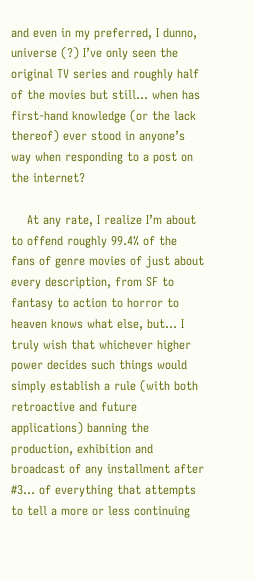and even in my preferred, I dunno, universe (?) I’ve only seen the original TV series and roughly half of the movies but still… when has first-hand knowledge (or the lack thereof) ever stood in anyone’s way when responding to a post on the internet?

    At any rate, I realize I’m about to offend roughly 99.4% of the fans of genre movies of just about every description, from SF to fantasy to action to horror to heaven knows what else, but… I truly wish that whichever higher power decides such things would simply establish a rule (with both retroactive and future applications) banning the production, exhibition and broadcast of any installment after #3… of everything that attempts to tell a more or less continuing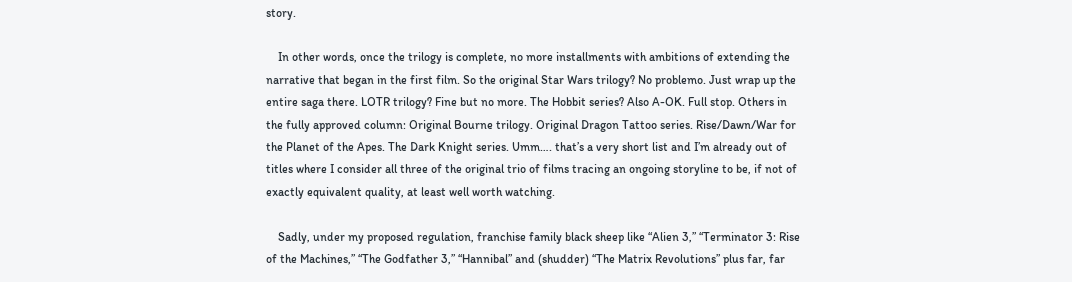story.

    In other words, once the trilogy is complete, no more installments with ambitions of extending the narrative that began in the first film. So the original Star Wars trilogy? No problemo. Just wrap up the entire saga there. LOTR trilogy? Fine but no more. The Hobbit series? Also A-OK. Full stop. Others in the fully approved column: Original Bourne trilogy. Original Dragon Tattoo series. Rise/Dawn/War for the Planet of the Apes. The Dark Knight series. Umm…. that’s a very short list and I’m already out of titles where I consider all three of the original trio of films tracing an ongoing storyline to be, if not of exactly equivalent quality, at least well worth watching.

    Sadly, under my proposed regulation, franchise family black sheep like “Alien 3,” “Terminator 3: Rise of the Machines,” “The Godfather 3,” “Hannibal” and (shudder) “The Matrix Revolutions” plus far, far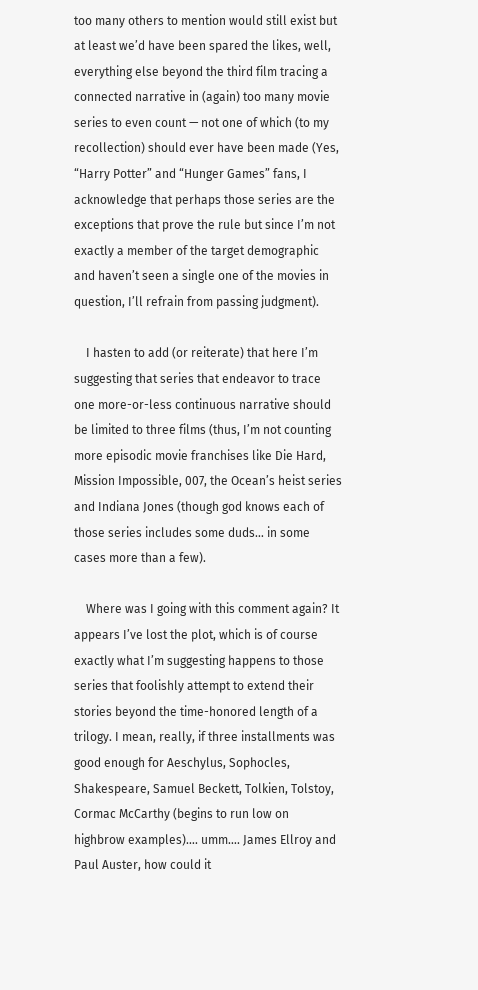too many others to mention would still exist but at least we’d have been spared the likes, well, everything else beyond the third film tracing a connected narrative in (again) too many movie series to even count — not one of which (to my recollection) should ever have been made (Yes, “Harry Potter” and “Hunger Games” fans, I acknowledge that perhaps those series are the exceptions that prove the rule but since I’m not exactly a member of the target demographic and haven’t seen a single one of the movies in question, I’ll refrain from passing judgment).

    I hasten to add (or reiterate) that here I’m suggesting that series that endeavor to trace one more-or-less continuous narrative should be limited to three films (thus, I’m not counting more episodic movie franchises like Die Hard, Mission Impossible, 007, the Ocean’s heist series and Indiana Jones (though god knows each of those series includes some duds… in some cases more than a few).

    Where was I going with this comment again? It appears I’ve lost the plot, which is of course exactly what I’m suggesting happens to those series that foolishly attempt to extend their stories beyond the time-honored length of a trilogy. I mean, really, if three installments was good enough for Aeschylus, Sophocles, Shakespeare, Samuel Beckett, Tolkien, Tolstoy, Cormac McCarthy (begins to run low on highbrow examples)…. umm…. James Ellroy and Paul Auster, how could it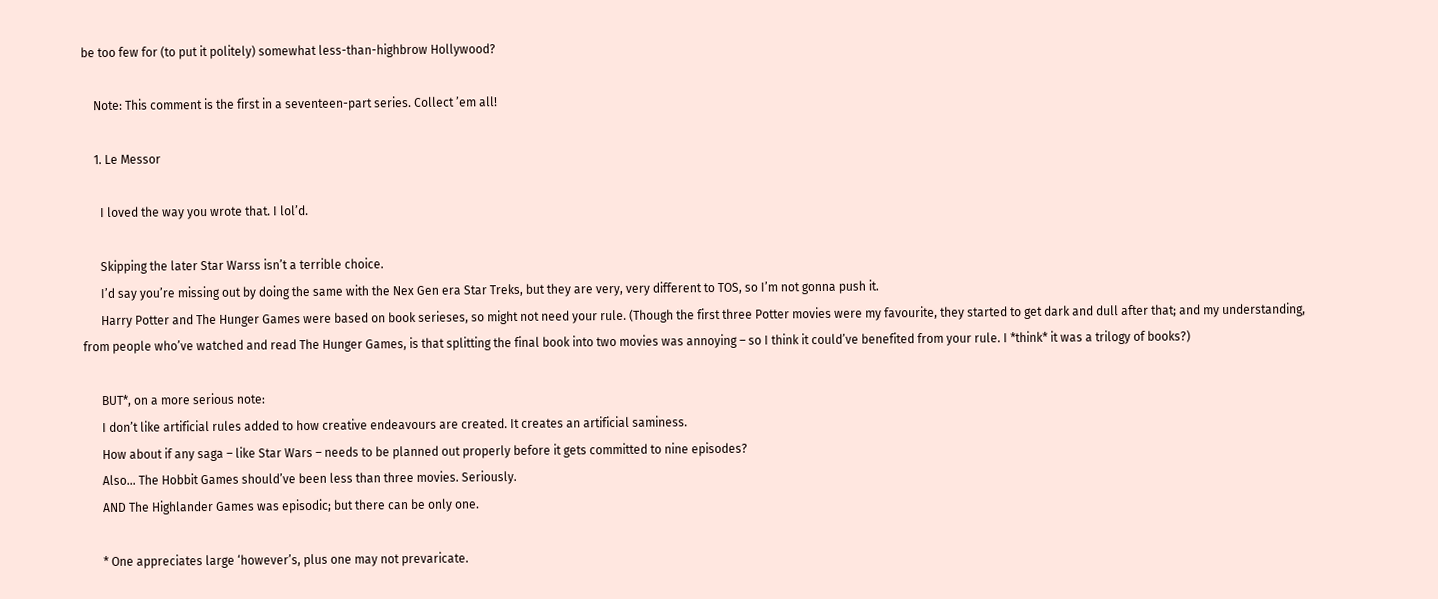be too few for (to put it politely) somewhat less-than-highbrow Hollywood?

    Note: This comment is the first in a seventeen-part series. Collect ’em all!

    1. Le Messor

      I loved the way you wrote that. I lol’d.

      Skipping the later Star Warss isn’t a terrible choice.
      I’d say you’re missing out by doing the same with the Nex Gen era Star Treks, but they are very, very different to TOS, so I’m not gonna push it.
      Harry Potter and The Hunger Games were based on book serieses, so might not need your rule. (Though the first three Potter movies were my favourite, they started to get dark and dull after that; and my understanding, from people who’ve watched and read The Hunger Games, is that splitting the final book into two movies was annoying – so I think it could’ve benefited from your rule. I *think* it was a trilogy of books?)

      BUT*, on a more serious note:
      I don’t like artificial rules added to how creative endeavours are created. It creates an artificial saminess.
      How about if any saga – like Star Wars – needs to be planned out properly before it gets committed to nine episodes?
      Also… The Hobbit Games should’ve been less than three movies. Seriously.
      AND The Highlander Games was episodic; but there can be only one.

      * One appreciates large ‘however’s, plus one may not prevaricate.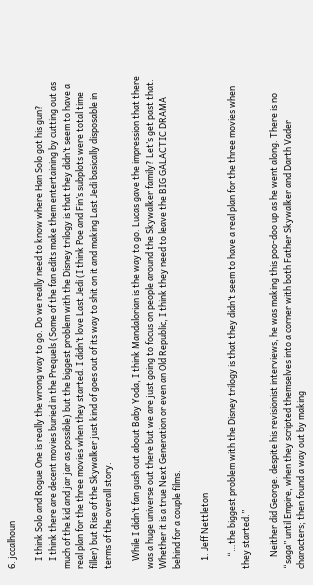6. jccalhoun

    I think Solo and Rogue One is really the wrong way to go. Do we really need to know where Han Solo got his gun?
    I think there are decent movies buried in the Prequels (Some of the fan edits make them entertaining by cutting out as much of the kid and jar jar as possible) but the biggest problem with the Disney trilogy is that they didn’t seem to have a real plan for the three movies when they started. I didn’t love Last Jedi (I think Poe and Fin’s subplots were total time filler) but Rise of the Skywalker just kind of goes out of its way to shit on it and making Last Jedi basically disposable in terms of the overall story.

    While I didn’t fan gush out about Baby Yoda, I think Mandalorian is the way to go. Lucas gave the impression that there was a huge universe out there but we are just going to focus on people around the Skywalker family? Let’s get past that. Whether it is a true Next Generation or even an Old Republic, I think they need to leave the BIG GALACTIC DRAMA behind for a couple films.

    1. Jeff Nettleton

      “…the biggest problem with the Disney trilogy is that they didn’t seem to have a real plan for the three movies when they started.”

      Neither did George. despite his revisionist interviews, he was making this poo-doo up as he went along. There is no “saga” until Empire, when they scripted themselves into a corner with both Father Skywalker and Darth Vader characters; then found a way out by making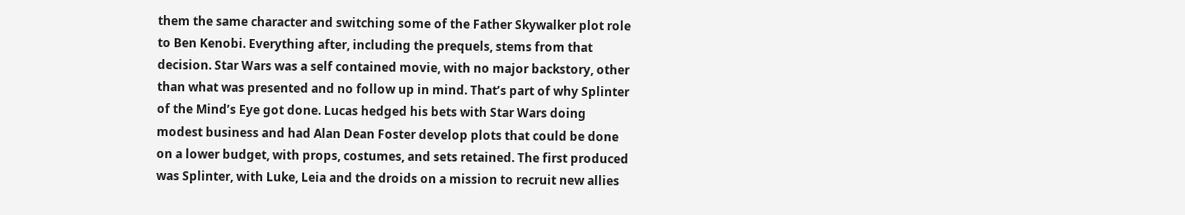them the same character and switching some of the Father Skywalker plot role to Ben Kenobi. Everything after, including the prequels, stems from that decision. Star Wars was a self contained movie, with no major backstory, other than what was presented and no follow up in mind. That’s part of why Splinter of the Mind’s Eye got done. Lucas hedged his bets with Star Wars doing modest business and had Alan Dean Foster develop plots that could be done on a lower budget, with props, costumes, and sets retained. The first produced was Splinter, with Luke, Leia and the droids on a mission to recruit new allies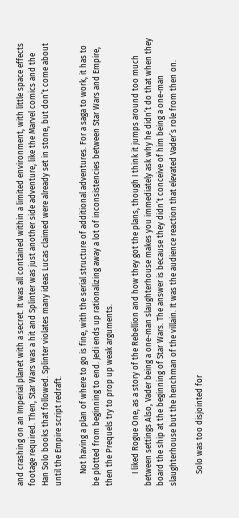and crashing on an Imperial planet with a secret. It was all contained within a limited environment, with little space effects footage required. Then, Star Wars was a hit and Splinter was just another side adventure, like the Marvel comics and the Han Solo books that followed. Splinter violates many ideas Lucas claimed were already set in stone, but don’t come about until the Empire script redraft.

      Not having a plan of where to go is fine, with the serial structure of additional adventures. For a saga to work, it has to be plotted from beginning to end. Jedi ends up rationalizing away a lot of inconsistencies between Star Wars and Empire, then the Prequels try to prop up weak arguments.

      I liked Rogue One, as a story of the Rebellion and how they got the plans, though I think it jumps around too much between settings Also, Vader being a one-man slaughterhouse makes you immediately ask why he didn’t do that when they board the ship at the beginning of Star Wars. The answer is because they didn’t conceive of him being a one-man slaughterhouse but the henchman of the villain. It was the audience reaction that elevated Vader’s role from then on.

      Solo was too disjointed for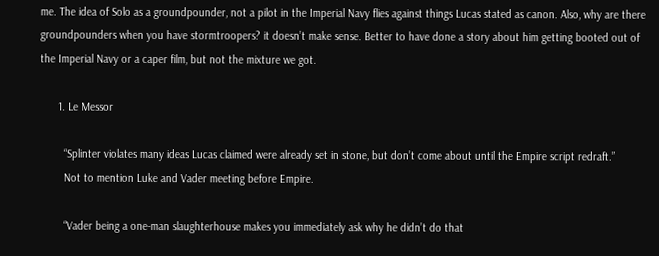me. The idea of Solo as a groundpounder, not a pilot in the Imperial Navy flies against things Lucas stated as canon. Also, why are there groundpounders when you have stormtroopers? it doesn’t make sense. Better to have done a story about him getting booted out of the Imperial Navy or a caper film, but not the mixture we got.

      1. Le Messor

        “Splinter violates many ideas Lucas claimed were already set in stone, but don’t come about until the Empire script redraft.”
        Not to mention Luke and Vader meeting before Empire.

        “Vader being a one-man slaughterhouse makes you immediately ask why he didn’t do that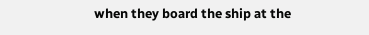when they board the ship at the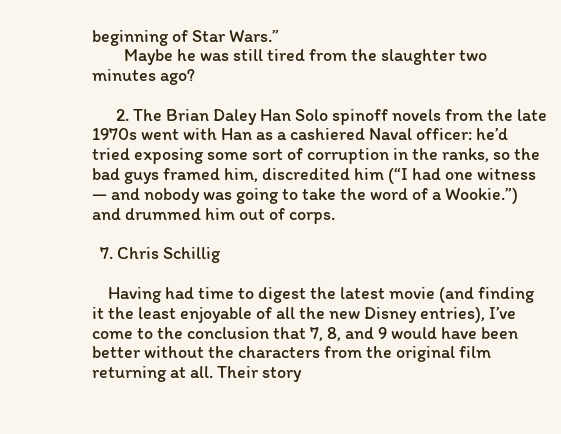beginning of Star Wars.”
        Maybe he was still tired from the slaughter two minutes ago?

      2. The Brian Daley Han Solo spinoff novels from the late 1970s went with Han as a cashiered Naval officer: he’d tried exposing some sort of corruption in the ranks, so the bad guys framed him, discredited him (“I had one witness — and nobody was going to take the word of a Wookie.”) and drummed him out of corps.

  7. Chris Schillig

    Having had time to digest the latest movie (and finding it the least enjoyable of all the new Disney entries), I’ve come to the conclusion that 7, 8, and 9 would have been better without the characters from the original film returning at all. Their story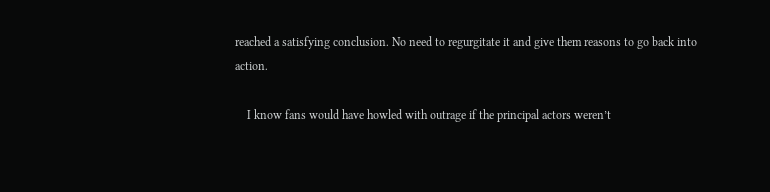reached a satisfying conclusion. No need to regurgitate it and give them reasons to go back into action.

    I know fans would have howled with outrage if the principal actors weren’t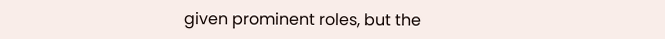given prominent roles, but the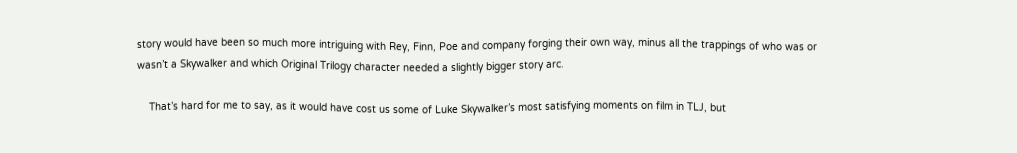story would have been so much more intriguing with Rey, Finn, Poe and company forging their own way, minus all the trappings of who was or wasn’t a Skywalker and which Original Trilogy character needed a slightly bigger story arc.

    That’s hard for me to say, as it would have cost us some of Luke Skywalker’s most satisfying moments on film in TLJ, but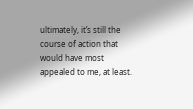ultimately, it’s still the course of action that would have most appealed to me, at least.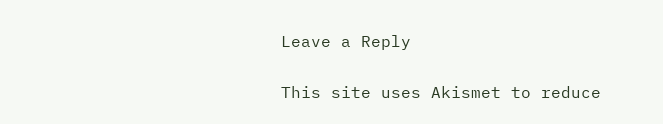Leave a Reply

This site uses Akismet to reduce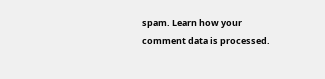spam. Learn how your comment data is processed.